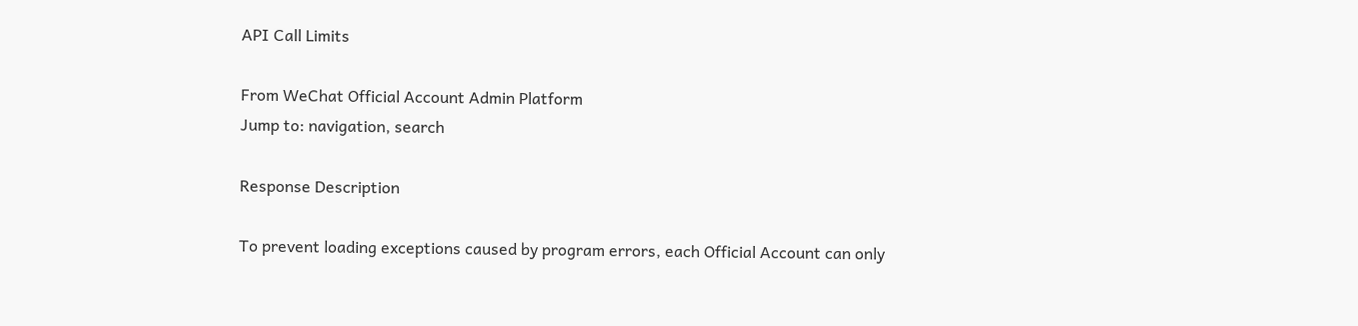API Call Limits

From WeChat Official Account Admin Platform
Jump to: navigation, search

Response Description

To prevent loading exceptions caused by program errors, each Official Account can only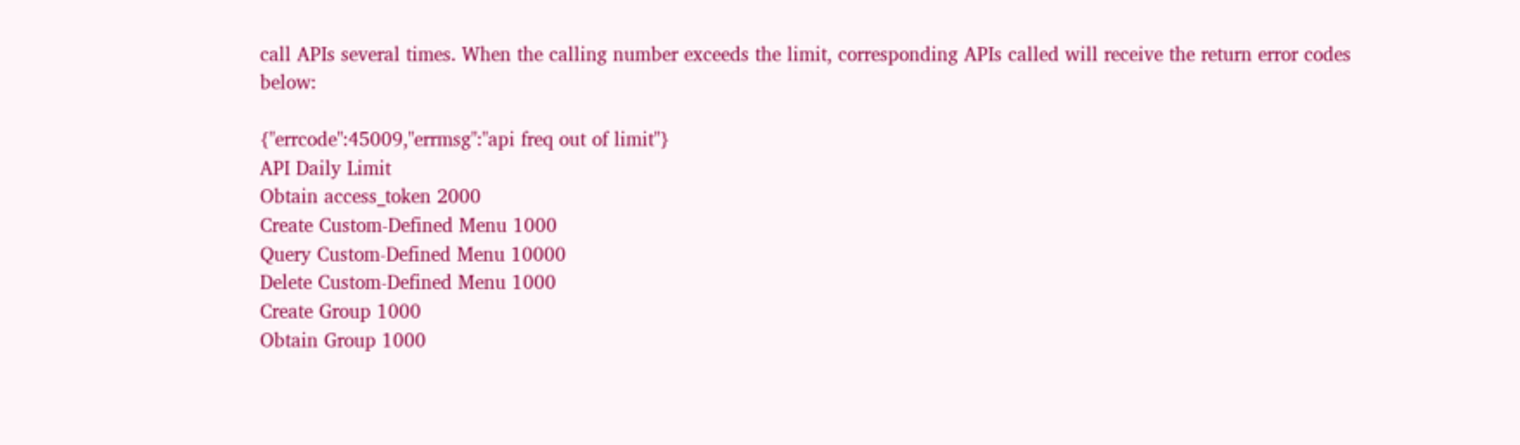call APIs several times. When the calling number exceeds the limit, corresponding APIs called will receive the return error codes below:

{"errcode":45009,"errmsg":"api freq out of limit"}
API Daily Limit
Obtain access_token 2000
Create Custom-Defined Menu 1000
Query Custom-Defined Menu 10000
Delete Custom-Defined Menu 1000
Create Group 1000
Obtain Group 1000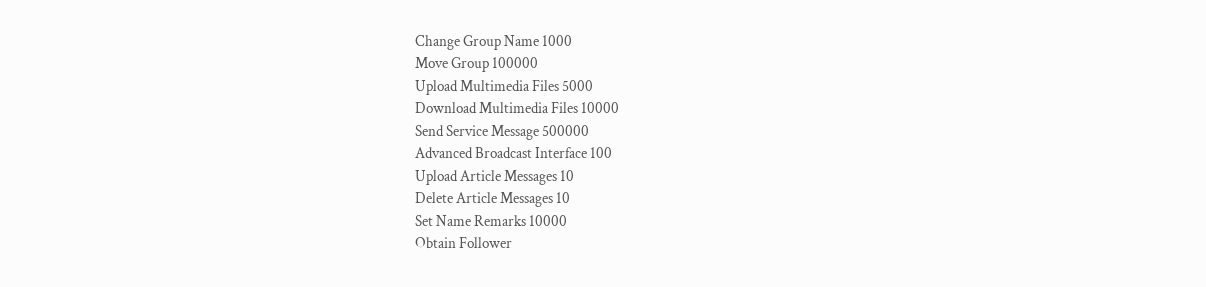Change Group Name 1000
Move Group 100000
Upload Multimedia Files 5000
Download Multimedia Files 10000
Send Service Message 500000
Advanced Broadcast Interface 100
Upload Article Messages 10
Delete Article Messages 10
Set Name Remarks 10000
Obtain Follower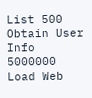List 500
Obtain User Info 5000000
Load Web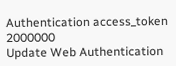Authentication access_token 2000000
Update Web Authentication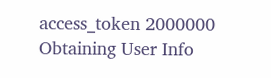access_token 2000000
Obtaining User Info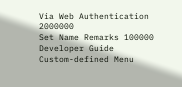Via Web Authentication 2000000
Set Name Remarks 100000
Developer Guide
Custom-defined Menu